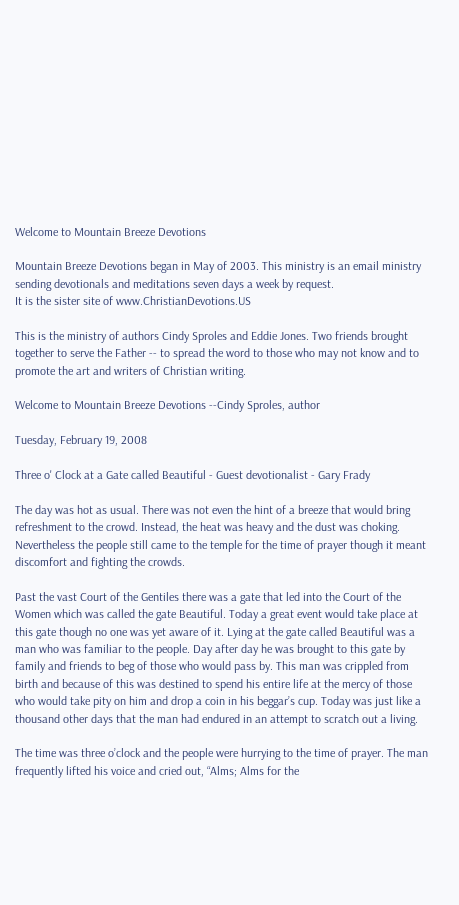Welcome to Mountain Breeze Devotions

Mountain Breeze Devotions began in May of 2003. This ministry is an email ministry sending devotionals and meditations seven days a week by request.
It is the sister site of www.ChristianDevotions.US

This is the ministry of authors Cindy Sproles and Eddie Jones. Two friends brought together to serve the Father -- to spread the word to those who may not know and to promote the art and writers of Christian writing.

Welcome to Mountain Breeze Devotions --Cindy Sproles, author

Tuesday, February 19, 2008

Three o' Clock at a Gate called Beautiful - Guest devotionalist - Gary Frady

The day was hot as usual. There was not even the hint of a breeze that would bring refreshment to the crowd. Instead, the heat was heavy and the dust was choking. Nevertheless the people still came to the temple for the time of prayer though it meant discomfort and fighting the crowds.

Past the vast Court of the Gentiles there was a gate that led into the Court of the Women which was called the gate Beautiful. Today a great event would take place at this gate though no one was yet aware of it. Lying at the gate called Beautiful was a man who was familiar to the people. Day after day he was brought to this gate by family and friends to beg of those who would pass by. This man was crippled from birth and because of this was destined to spend his entire life at the mercy of those who would take pity on him and drop a coin in his beggar’s cup. Today was just like a thousand other days that the man had endured in an attempt to scratch out a living.

The time was three o’clock and the people were hurrying to the time of prayer. The man frequently lifted his voice and cried out, “Alms; Alms for the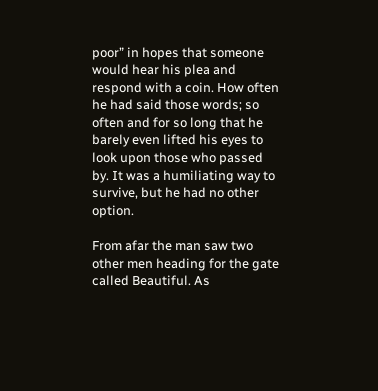poor” in hopes that someone would hear his plea and respond with a coin. How often he had said those words; so often and for so long that he barely even lifted his eyes to look upon those who passed by. It was a humiliating way to survive, but he had no other option.

From afar the man saw two other men heading for the gate called Beautiful. As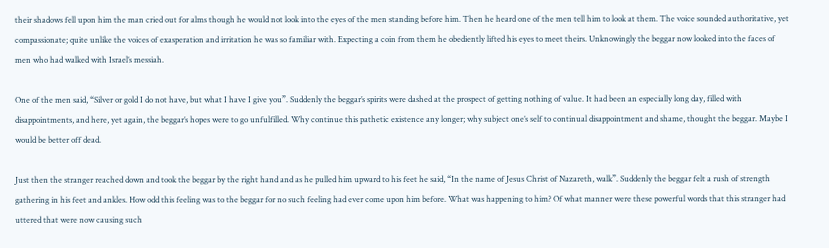their shadows fell upon him the man cried out for alms though he would not look into the eyes of the men standing before him. Then he heard one of the men tell him to look at them. The voice sounded authoritative, yet compassionate; quite unlike the voices of exasperation and irritation he was so familiar with. Expecting a coin from them he obediently lifted his eyes to meet theirs. Unknowingly the beggar now looked into the faces of men who had walked with Israel’s messiah.

One of the men said, “Silver or gold I do not have, but what I have I give you”. Suddenly the beggar’s spirits were dashed at the prospect of getting nothing of value. It had been an especially long day, filled with disappointments, and here, yet again, the beggar’s hopes were to go unfulfilled. Why continue this pathetic existence any longer; why subject one’s self to continual disappointment and shame, thought the beggar. Maybe I would be better off dead.

Just then the stranger reached down and took the beggar by the right hand and as he pulled him upward to his feet he said, “In the name of Jesus Christ of Nazareth, walk”. Suddenly the beggar felt a rush of strength gathering in his feet and ankles. How odd this feeling was to the beggar for no such feeling had ever come upon him before. What was happening to him? Of what manner were these powerful words that this stranger had uttered that were now causing such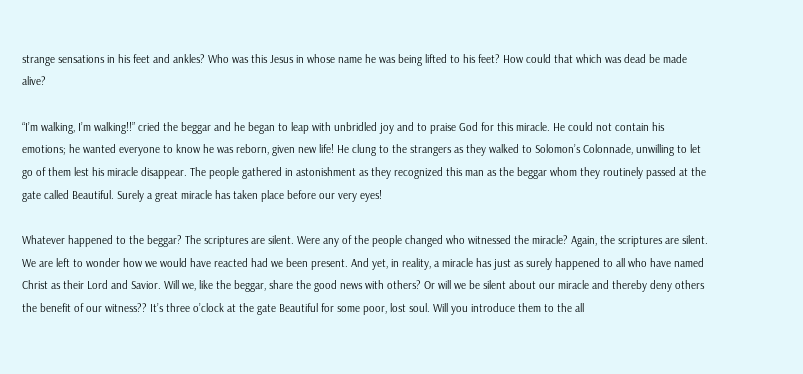strange sensations in his feet and ankles? Who was this Jesus in whose name he was being lifted to his feet? How could that which was dead be made alive?

“I’m walking, I’m walking!!” cried the beggar and he began to leap with unbridled joy and to praise God for this miracle. He could not contain his emotions; he wanted everyone to know he was reborn, given new life! He clung to the strangers as they walked to Solomon’s Colonnade, unwilling to let go of them lest his miracle disappear. The people gathered in astonishment as they recognized this man as the beggar whom they routinely passed at the gate called Beautiful. Surely a great miracle has taken place before our very eyes!

Whatever happened to the beggar? The scriptures are silent. Were any of the people changed who witnessed the miracle? Again, the scriptures are silent. We are left to wonder how we would have reacted had we been present. And yet, in reality, a miracle has just as surely happened to all who have named Christ as their Lord and Savior. Will we, like the beggar, share the good news with others? Or will we be silent about our miracle and thereby deny others the benefit of our witness?? It’s three o’clock at the gate Beautiful for some poor, lost soul. Will you introduce them to the all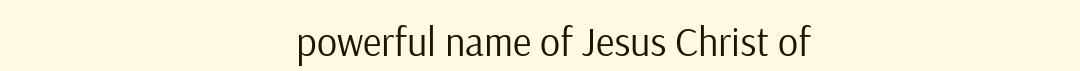powerful name of Jesus Christ of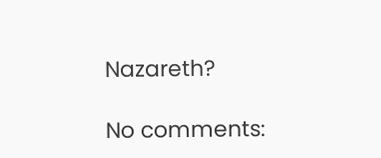Nazareth?

No comments: